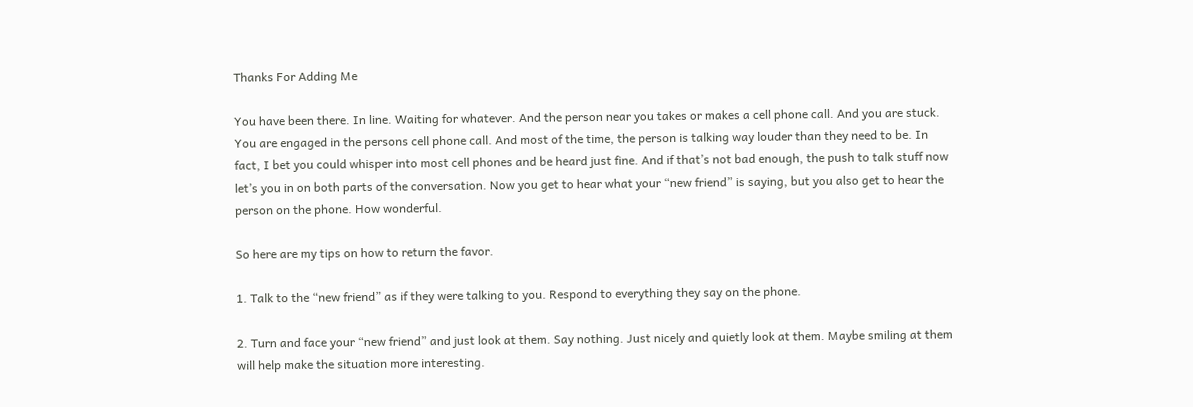Thanks For Adding Me

You have been there. In line. Waiting for whatever. And the person near you takes or makes a cell phone call. And you are stuck. You are engaged in the persons cell phone call. And most of the time, the person is talking way louder than they need to be. In fact, I bet you could whisper into most cell phones and be heard just fine. And if that’s not bad enough, the push to talk stuff now let’s you in on both parts of the conversation. Now you get to hear what your “new friend” is saying, but you also get to hear the person on the phone. How wonderful.

So here are my tips on how to return the favor.

1. Talk to the “new friend” as if they were talking to you. Respond to everything they say on the phone.

2. Turn and face your “new friend” and just look at them. Say nothing. Just nicely and quietly look at them. Maybe smiling at them will help make the situation more interesting.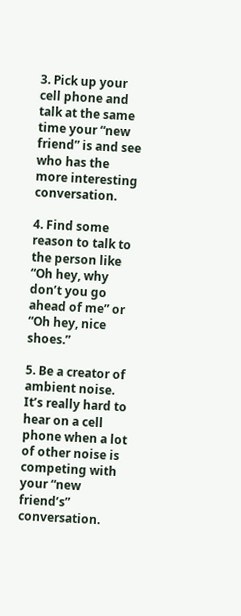3. Pick up your cell phone and talk at the same time your “new friend” is and see who has the more interesting conversation.

4. Find some reason to talk to the person like “Oh hey, why don’t you go ahead of me” or “Oh hey, nice shoes.”

5. Be a creator of ambient noise. It’s really hard to hear on a cell phone when a lot of other noise is competing with your “new friend’s” conversation.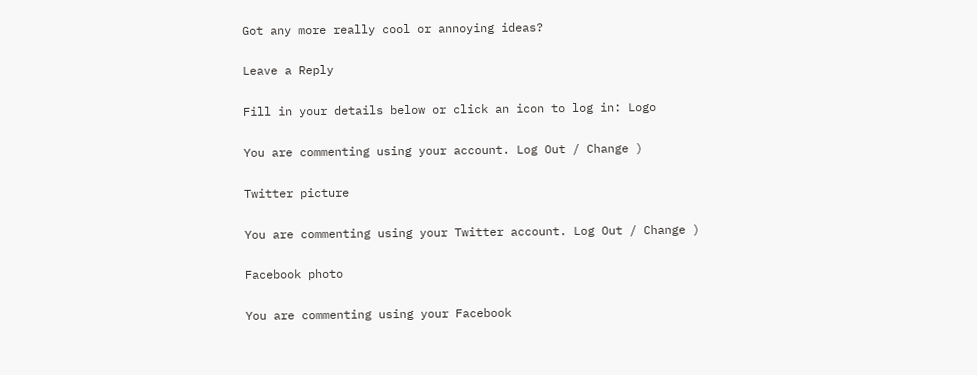Got any more really cool or annoying ideas?

Leave a Reply

Fill in your details below or click an icon to log in: Logo

You are commenting using your account. Log Out / Change )

Twitter picture

You are commenting using your Twitter account. Log Out / Change )

Facebook photo

You are commenting using your Facebook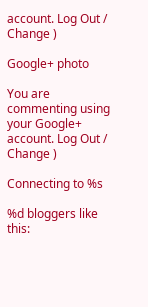account. Log Out / Change )

Google+ photo

You are commenting using your Google+ account. Log Out / Change )

Connecting to %s

%d bloggers like this: